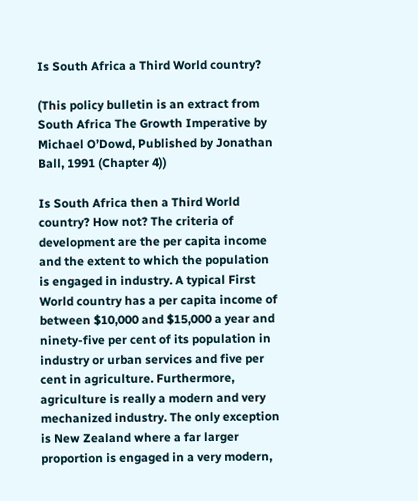Is South Africa a Third World country?

(This policy bulletin is an extract from South Africa The Growth Imperative by Michael O’Dowd, Published by Jonathan Ball, 1991 (Chapter 4))

Is South Africa then a Third World country? How not? The criteria of development are the per capita income and the extent to which the population is engaged in industry. A typical First World country has a per capita income of between $10,000 and $15,000 a year and ninety-five per cent of its population in industry or urban services and five per cent in agriculture. Furthermore, agriculture is really a modern and very mechanized industry. The only exception is New Zealand where a far larger proportion is engaged in a very modern,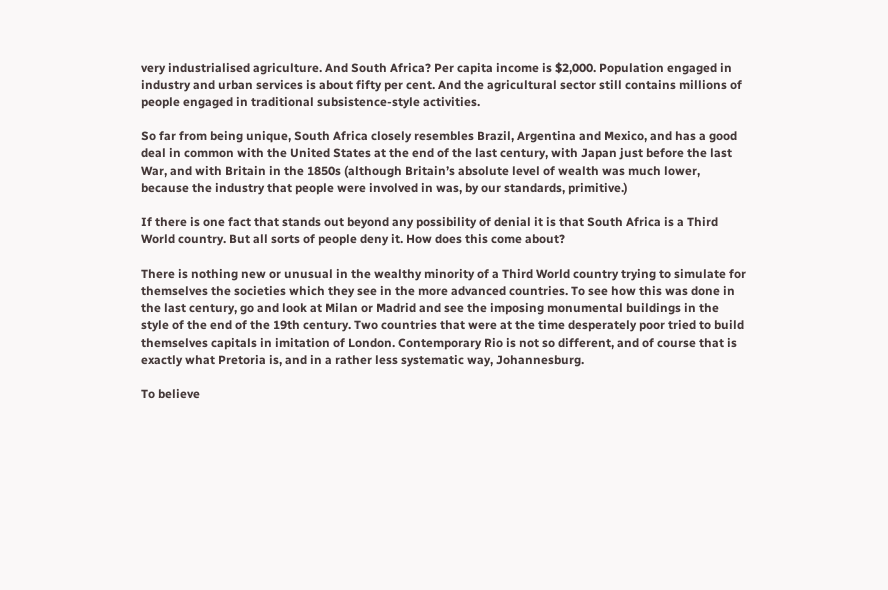very industrialised agriculture. And South Africa? Per capita income is $2,000. Population engaged in industry and urban services is about fifty per cent. And the agricultural sector still contains millions of people engaged in traditional subsistence-style activities.

So far from being unique, South Africa closely resembles Brazil, Argentina and Mexico, and has a good deal in common with the United States at the end of the last century, with Japan just before the last War, and with Britain in the 1850s (although Britain’s absolute level of wealth was much lower, because the industry that people were involved in was, by our standards, primitive.)

If there is one fact that stands out beyond any possibility of denial it is that South Africa is a Third World country. But all sorts of people deny it. How does this come about?

There is nothing new or unusual in the wealthy minority of a Third World country trying to simulate for themselves the societies which they see in the more advanced countries. To see how this was done in the last century, go and look at Milan or Madrid and see the imposing monumental buildings in the style of the end of the 19th century. Two countries that were at the time desperately poor tried to build themselves capitals in imitation of London. Contemporary Rio is not so different, and of course that is exactly what Pretoria is, and in a rather less systematic way, Johannesburg.

To believe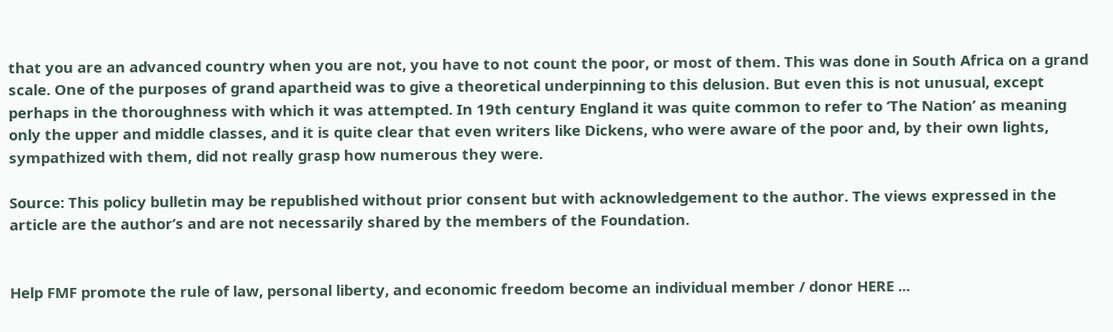that you are an advanced country when you are not, you have to not count the poor, or most of them. This was done in South Africa on a grand scale. One of the purposes of grand apartheid was to give a theoretical underpinning to this delusion. But even this is not unusual, except perhaps in the thoroughness with which it was attempted. In 19th century England it was quite common to refer to ‘The Nation’ as meaning only the upper and middle classes, and it is quite clear that even writers like Dickens, who were aware of the poor and, by their own lights, sympathized with them, did not really grasp how numerous they were.

Source: This policy bulletin may be republished without prior consent but with acknowledgement to the author. The views expressed in the article are the author’s and are not necessarily shared by the members of the Foundation.


Help FMF promote the rule of law, personal liberty, and economic freedom become an individual member / donor HERE ...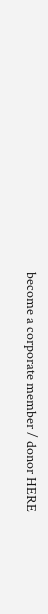become a corporate member / donor HERE